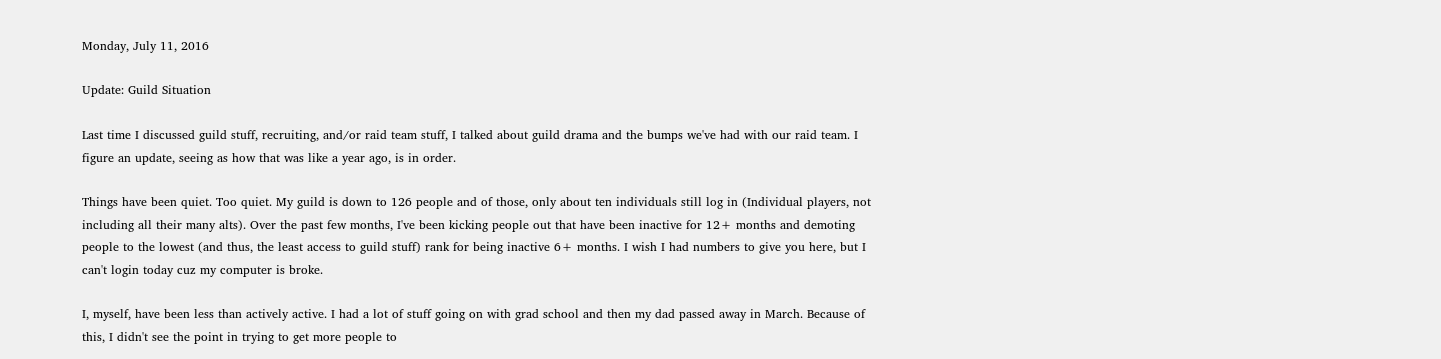Monday, July 11, 2016

Update: Guild Situation

Last time I discussed guild stuff, recruiting, and/or raid team stuff, I talked about guild drama and the bumps we've had with our raid team. I figure an update, seeing as how that was like a year ago, is in order.

Things have been quiet. Too quiet. My guild is down to 126 people and of those, only about ten individuals still log in (Individual players, not including all their many alts). Over the past few months, I've been kicking people out that have been inactive for 12+ months and demoting people to the lowest (and thus, the least access to guild stuff) rank for being inactive 6+ months. I wish I had numbers to give you here, but I can't login today cuz my computer is broke.

I, myself, have been less than actively active. I had a lot of stuff going on with grad school and then my dad passed away in March. Because of this, I didn't see the point in trying to get more people to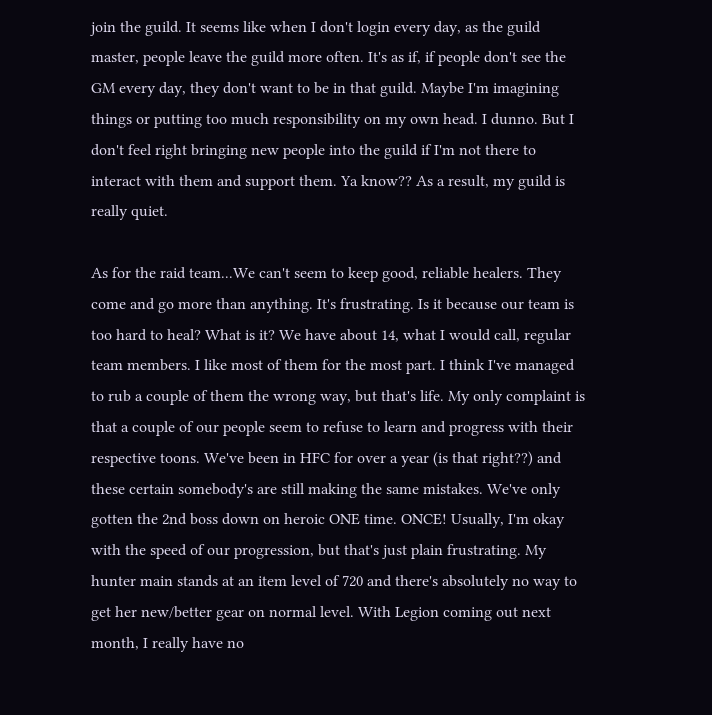join the guild. It seems like when I don't login every day, as the guild master, people leave the guild more often. It's as if, if people don't see the GM every day, they don't want to be in that guild. Maybe I'm imagining things or putting too much responsibility on my own head. I dunno. But I don't feel right bringing new people into the guild if I'm not there to interact with them and support them. Ya know?? As a result, my guild is really quiet.

As for the raid team...We can't seem to keep good, reliable healers. They come and go more than anything. It's frustrating. Is it because our team is too hard to heal? What is it? We have about 14, what I would call, regular team members. I like most of them for the most part. I think I've managed to rub a couple of them the wrong way, but that's life. My only complaint is that a couple of our people seem to refuse to learn and progress with their respective toons. We've been in HFC for over a year (is that right??) and these certain somebody's are still making the same mistakes. We've only gotten the 2nd boss down on heroic ONE time. ONCE! Usually, I'm okay with the speed of our progression, but that's just plain frustrating. My hunter main stands at an item level of 720 and there's absolutely no way to get her new/better gear on normal level. With Legion coming out next month, I really have no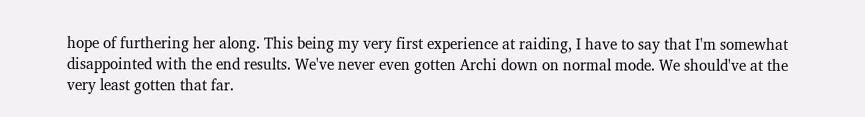hope of furthering her along. This being my very first experience at raiding, I have to say that I'm somewhat disappointed with the end results. We've never even gotten Archi down on normal mode. We should've at the very least gotten that far.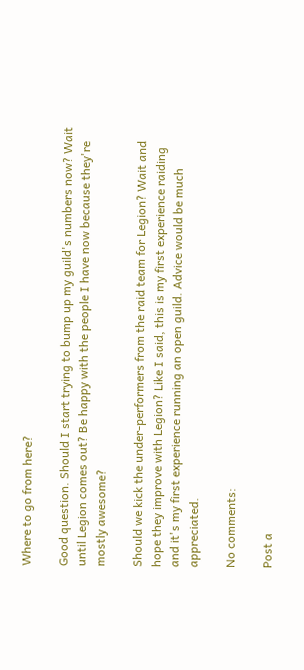Where to go from here?

Good question. Should I start trying to bump up my guild's numbers now? Wait until Legion comes out? Be happy with the people I have now because they're mostly awesome?

Should we kick the under-performers from the raid team for Legion? Wait and hope they improve with Legion? Like I said, this is my first experience raiding and it's my first experience running an open guild. Advice would be much appreciated.

No comments:

Post a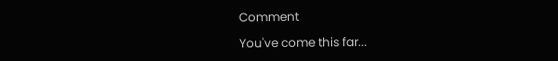Comment

You've come this far...